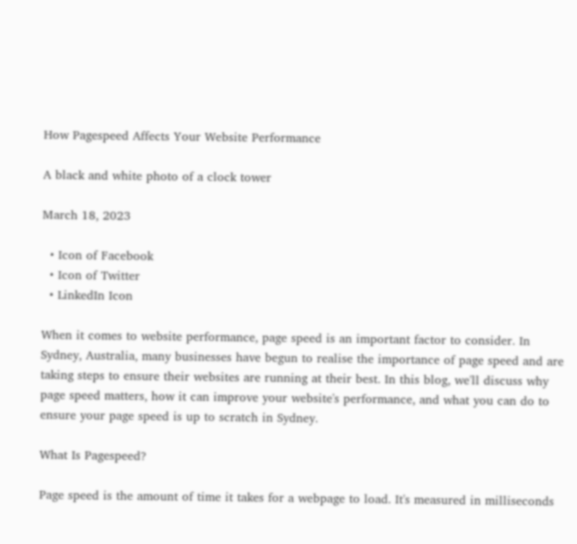How Pagespeed Affects Your Website Performance

A black and white photo of a clock tower

March 18, 2023

  • Icon of Facebook
  • Icon of Twitter
  • LinkedIn Icon

When it comes to website performance, page speed is an important factor to consider. In Sydney, Australia, many businesses have begun to realise the importance of page speed and are taking steps to ensure their websites are running at their best. In this blog, we'll discuss why page speed matters, how it can improve your website's performance, and what you can do to ensure your page speed is up to scratch in Sydney.

What Is Pagespeed?

Page speed is the amount of time it takes for a webpage to load. It's measured in milliseconds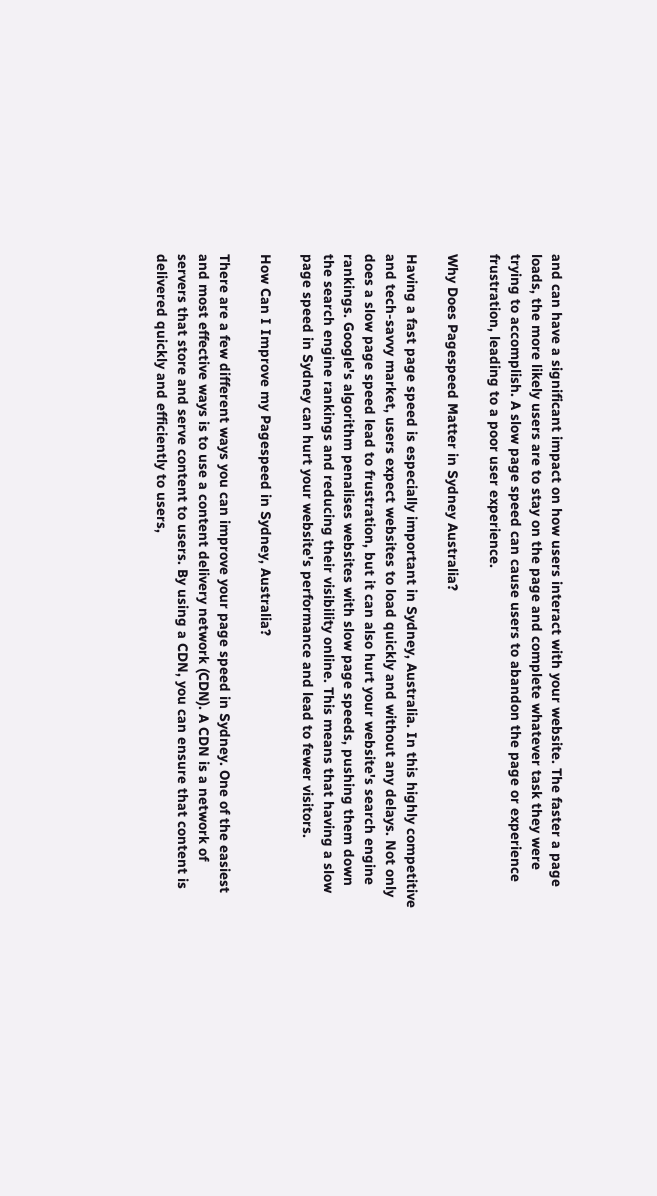and can have a significant impact on how users interact with your website. The faster a page loads, the more likely users are to stay on the page and complete whatever task they were trying to accomplish. A slow page speed can cause users to abandon the page or experience frustration, leading to a poor user experience.

Why Does Pagespeed Matter in Sydney Australia?

Having a fast page speed is especially important in Sydney, Australia. In this highly competitive and tech-savvy market, users expect websites to load quickly and without any delays. Not only does a slow page speed lead to frustration, but it can also hurt your website's search engine rankings. Google's algorithm penalises websites with slow page speeds, pushing them down the search engine rankings and reducing their visibility online. This means that having a slow page speed in Sydney can hurt your website's performance and lead to fewer visitors.

How Can I Improve my Pagespeed in Sydney, Australia?

There are a few different ways you can improve your page speed in Sydney. One of the easiest and most effective ways is to use a content delivery network (CDN). A CDN is a network of servers that store and serve content to users. By using a CDN, you can ensure that content is delivered quickly and efficiently to users,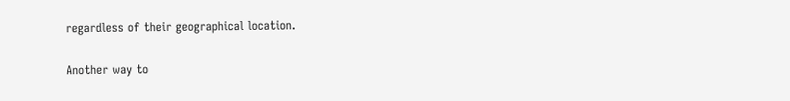regardless of their geographical location.

Another way to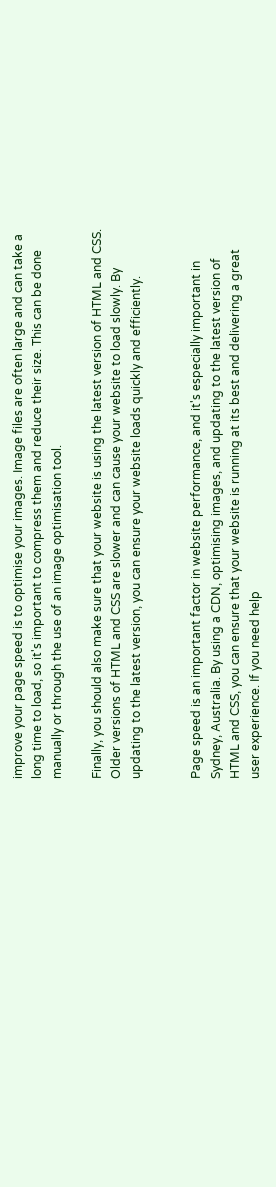improve your page speed is to optimise your images. Image files are often large and can take a long time to load, so it's important to compress them and reduce their size. This can be done manually or through the use of an image optimisation tool.

Finally, you should also make sure that your website is using the latest version of HTML and CSS. Older versions of HTML and CSS are slower and can cause your website to load slowly. By updating to the latest version, you can ensure your website loads quickly and efficiently.


Page speed is an important factor in website performance, and it's especially important in Sydney, Australia. By using a CDN, optimising images, and updating to the latest version of HTML and CSS, you can ensure that your website is running at its best and delivering a great user experience. If you need help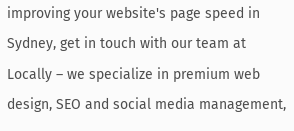improving your website's page speed in Sydney, get in touch with our team at Locally – we specialize in premium web design, SEO and social media management,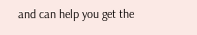and can help you get the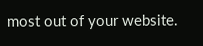most out of your website.